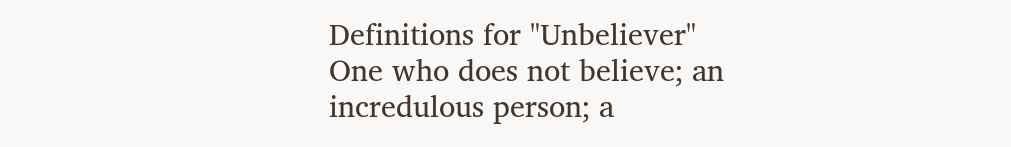Definitions for "Unbeliever"
One who does not believe; an incredulous person; a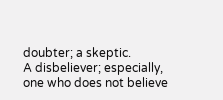doubter; a skeptic.
A disbeliever; especially, one who does not believe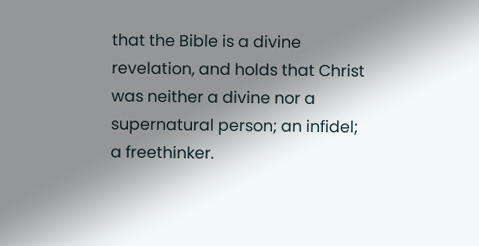that the Bible is a divine revelation, and holds that Christ was neither a divine nor a supernatural person; an infidel; a freethinker.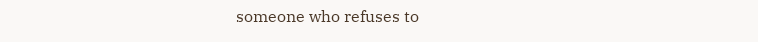someone who refuses to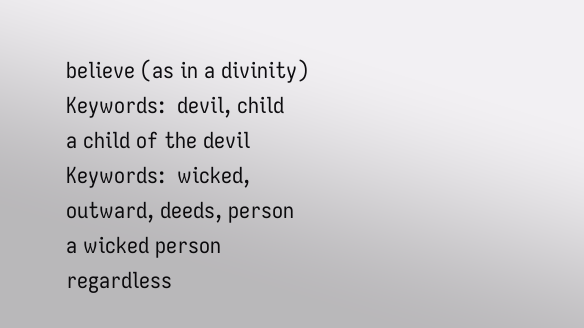believe (as in a divinity)
Keywords:  devil, child
a child of the devil
Keywords:  wicked, outward, deeds, person
a wicked person regardless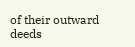of their outward deeds